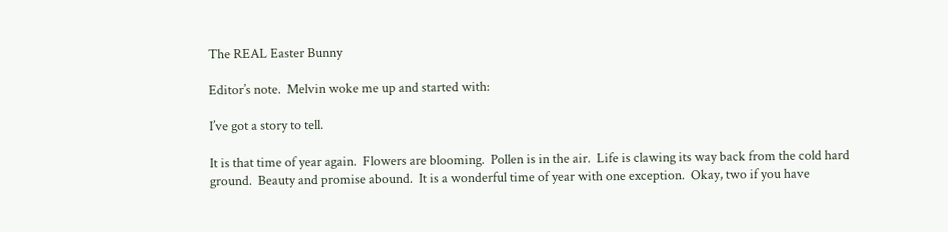The REAL Easter Bunny

Editor’s note.  Melvin woke me up and started with:

I’ve got a story to tell.

It is that time of year again.  Flowers are blooming.  Pollen is in the air.  Life is clawing its way back from the cold hard ground.  Beauty and promise abound.  It is a wonderful time of year with one exception.  Okay, two if you have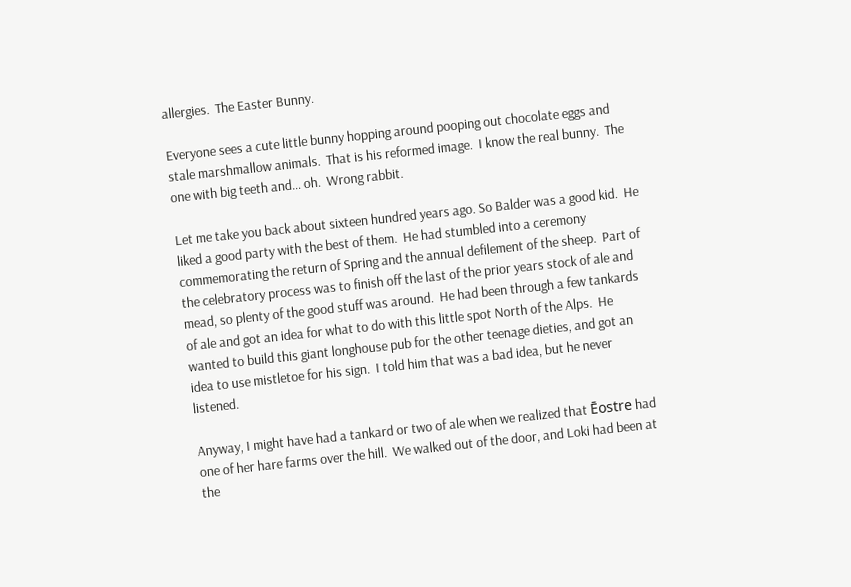allergies.  The Easter Bunny.

Everyone sees a cute little bunny hopping around pooping out chocolate eggs and stale marshmallow animals.  That is his reformed image.  I know the real bunny.  The one with big teeth and… oh.  Wrong rabbit.

Let me take you back about sixteen hundred years ago. So Balder was a good kid.  He liked a good party with the best of them.  He had stumbled into a ceremony commemorating the return of Spring and the annual defilement of the sheep.  Part of the celebratory process was to finish off the last of the prior years stock of ale and mead, so plenty of the good stuff was around.  He had been through a few tankards of ale and got an idea for what to do with this little spot North of the Alps.  He wanted to build this giant longhouse pub for the other teenage dieties, and got an idea to use mistletoe for his sign.  I told him that was a bad idea, but he never listened.

Anyway, I might have had a tankard or two of ale when we realized that Ēostre had one of her hare farms over the hill.  We walked out of the door, and Loki had been at the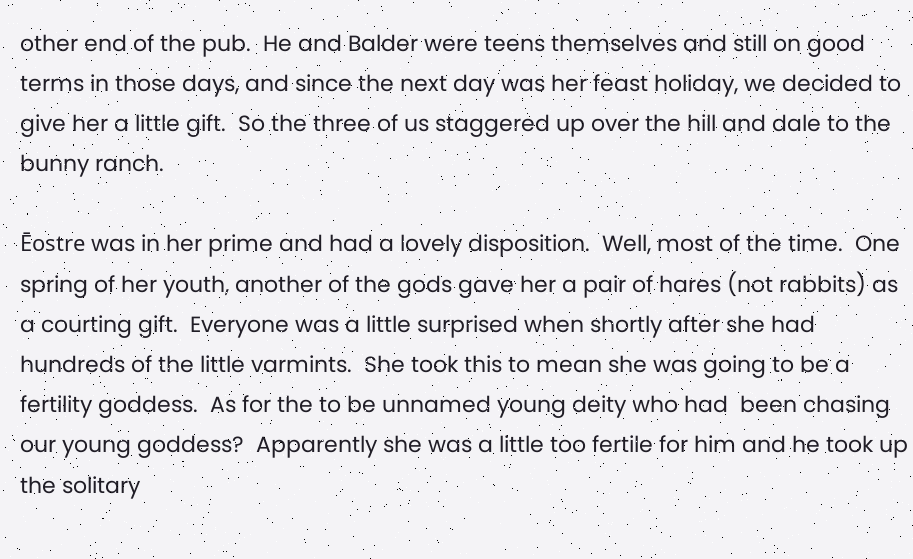other end of the pub.  He and Balder were teens themselves and still on good terms in those days, and since the next day was her feast holiday, we decided to give her a little gift.  So the three of us staggered up over the hill and dale to the bunny ranch.

Ēostre was in her prime and had a lovely disposition.  Well, most of the time.  One spring of her youth, another of the gods gave her a pair of hares (not rabbits) as a courting gift.  Everyone was a little surprised when shortly after she had hundreds of the little varmints.  She took this to mean she was going to be a fertility goddess.  As for the to be unnamed young deity who had  been chasing our young goddess?  Apparently she was a little too fertile for him and he took up the solitary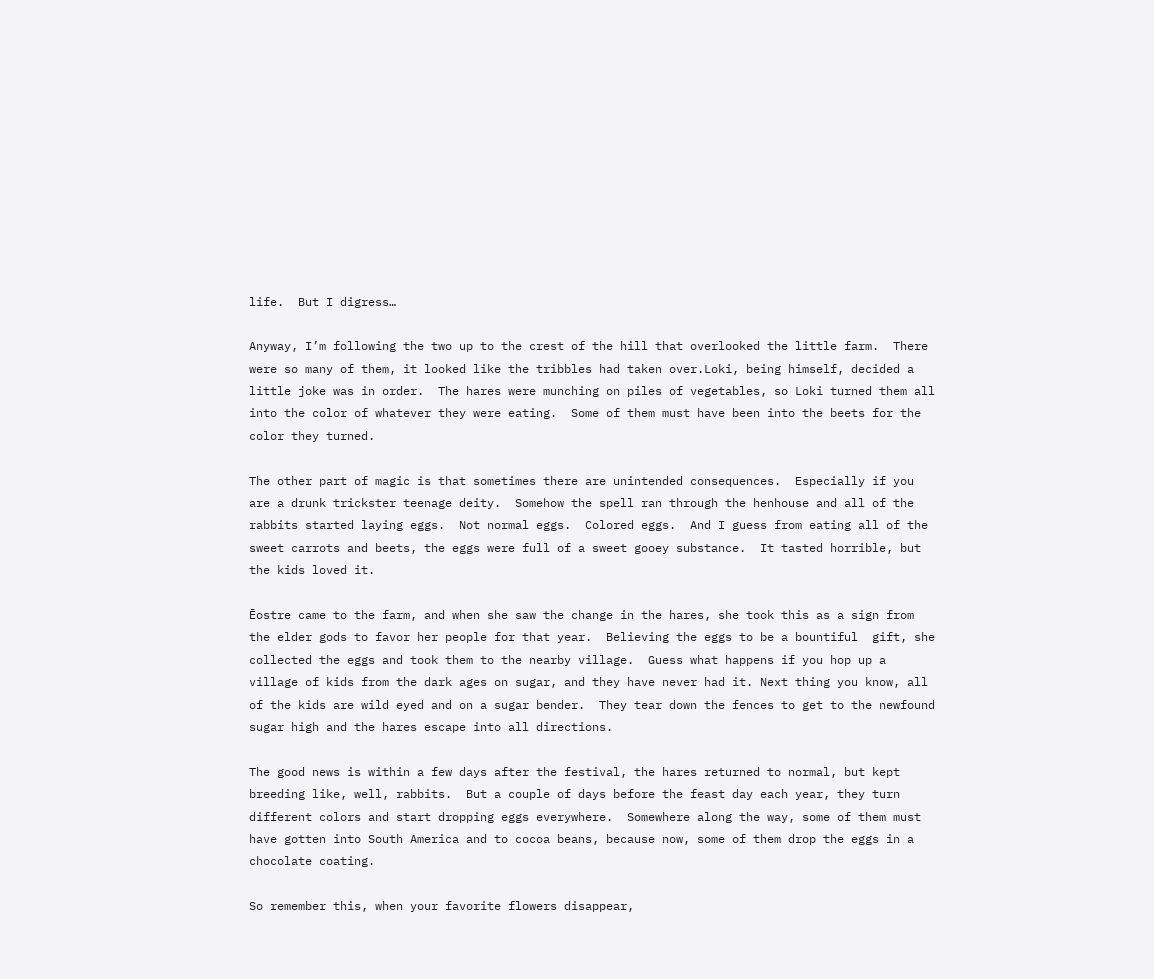life.  But I digress…

Anyway, I’m following the two up to the crest of the hill that overlooked the little farm.  There were so many of them, it looked like the tribbles had taken over.Loki, being himself, decided a little joke was in order.  The hares were munching on piles of vegetables, so Loki turned them all into the color of whatever they were eating.  Some of them must have been into the beets for the color they turned.

The other part of magic is that sometimes there are unintended consequences.  Especially if you are a drunk trickster teenage deity.  Somehow the spell ran through the henhouse and all of the rabbits started laying eggs.  Not normal eggs.  Colored eggs.  And I guess from eating all of the sweet carrots and beets, the eggs were full of a sweet gooey substance.  It tasted horrible, but the kids loved it.

Ēostre came to the farm, and when she saw the change in the hares, she took this as a sign from the elder gods to favor her people for that year.  Believing the eggs to be a bountiful  gift, she collected the eggs and took them to the nearby village.  Guess what happens if you hop up a village of kids from the dark ages on sugar, and they have never had it. Next thing you know, all of the kids are wild eyed and on a sugar bender.  They tear down the fences to get to the newfound sugar high and the hares escape into all directions.

The good news is within a few days after the festival, the hares returned to normal, but kept breeding like, well, rabbits.  But a couple of days before the feast day each year, they turn different colors and start dropping eggs everywhere.  Somewhere along the way, some of them must have gotten into South America and to cocoa beans, because now, some of them drop the eggs in a chocolate coating.

So remember this, when your favorite flowers disappear,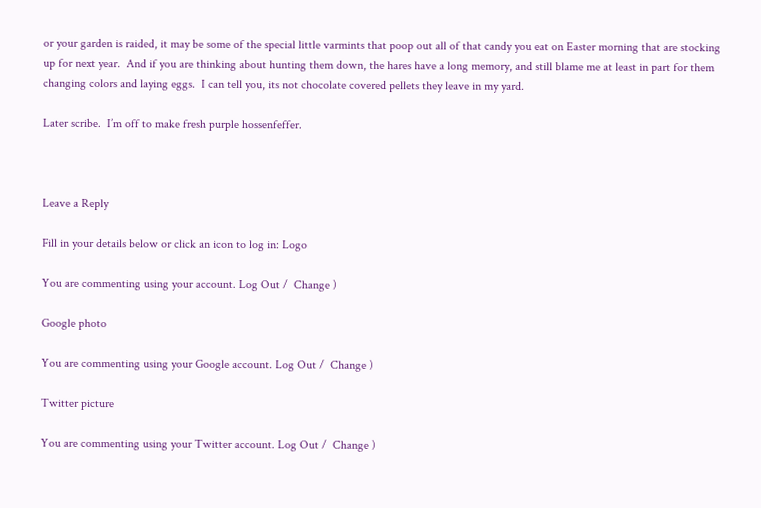or your garden is raided, it may be some of the special little varmints that poop out all of that candy you eat on Easter morning that are stocking up for next year.  And if you are thinking about hunting them down, the hares have a long memory, and still blame me at least in part for them changing colors and laying eggs.  I can tell you, its not chocolate covered pellets they leave in my yard.

Later scribe.  I’m off to make fresh purple hossenfeffer.



Leave a Reply

Fill in your details below or click an icon to log in: Logo

You are commenting using your account. Log Out /  Change )

Google photo

You are commenting using your Google account. Log Out /  Change )

Twitter picture

You are commenting using your Twitter account. Log Out /  Change )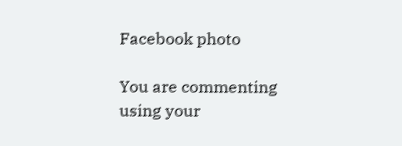Facebook photo

You are commenting using your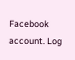Facebook account. Log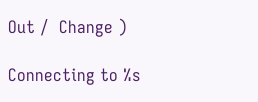Out /  Change )

Connecting to %s